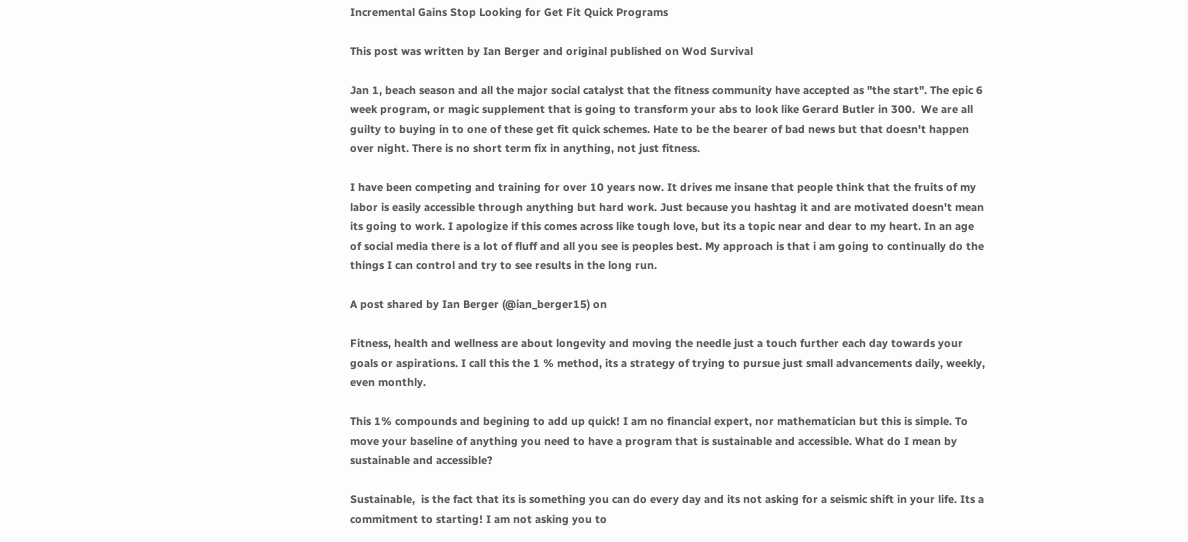Incremental Gains Stop Looking for Get Fit Quick Programs

This post was written by Ian Berger and original published on Wod Survival

Jan 1, beach season and all the major social catalyst that the fitness community have accepted as "the start". The epic 6 week program, or magic supplement that is going to transform your abs to look like Gerard Butler in 300.  We are all guilty to buying in to one of these get fit quick schemes. Hate to be the bearer of bad news but that doesn't happen over night. There is no short term fix in anything, not just fitness.

I have been competing and training for over 10 years now. It drives me insane that people think that the fruits of my labor is easily accessible through anything but hard work. Just because you hashtag it and are motivated doesn't mean its going to work. I apologize if this comes across like tough love, but its a topic near and dear to my heart. In an age of social media there is a lot of fluff and all you see is peoples best. My approach is that i am going to continually do the things I can control and try to see results in the long run.

A post shared by Ian Berger (@ian_berger15) on

Fitness, health and wellness are about longevity and moving the needle just a touch further each day towards your goals or aspirations. I call this the 1 % method, its a strategy of trying to pursue just small advancements daily, weekly, even monthly.

This 1% compounds and begining to add up quick! I am no financial expert, nor mathematician but this is simple. To move your baseline of anything you need to have a program that is sustainable and accessible. What do I mean by sustainable and accessible?

Sustainable,  is the fact that its is something you can do every day and its not asking for a seismic shift in your life. Its a commitment to starting! I am not asking you to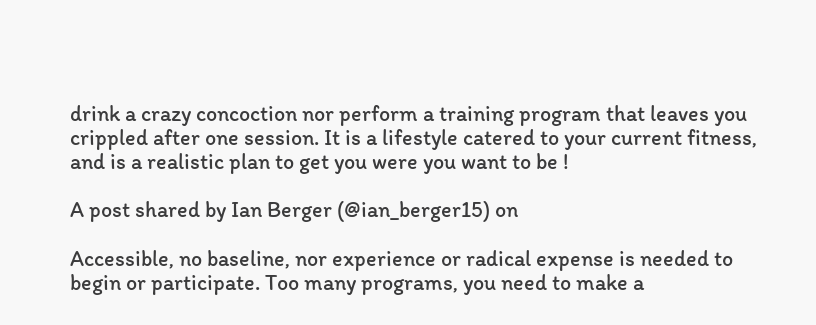drink a crazy concoction nor perform a training program that leaves you crippled after one session. It is a lifestyle catered to your current fitness, and is a realistic plan to get you were you want to be !

A post shared by Ian Berger (@ian_berger15) on

Accessible, no baseline, nor experience or radical expense is needed to begin or participate. Too many programs, you need to make a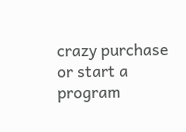crazy purchase or start a program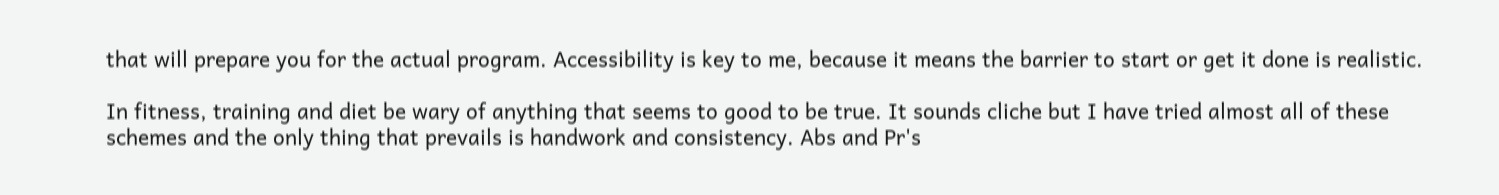that will prepare you for the actual program. Accessibility is key to me, because it means the barrier to start or get it done is realistic.

In fitness, training and diet be wary of anything that seems to good to be true. It sounds cliche but I have tried almost all of these schemes and the only thing that prevails is handwork and consistency. Abs and Pr's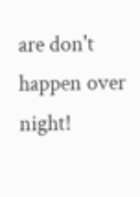are don't happen over night!